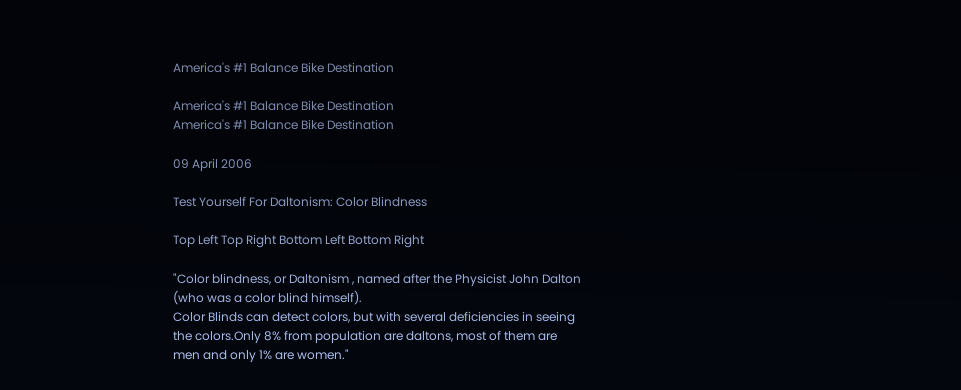America's #1 Balance Bike Destination

America's #1 Balance Bike Destination
America's #1 Balance Bike Destination

09 April 2006

Test Yourself For Daltonism: Color Blindness

Top Left Top Right Bottom Left Bottom Right

"Color blindness, or Daltonism , named after the Physicist John Dalton (who was a color blind himself).
Color Blinds can detect colors, but with several deficiencies in seeing the colors.Only 8% from population are daltons, most of them are men and only 1% are women."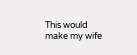This would make my wife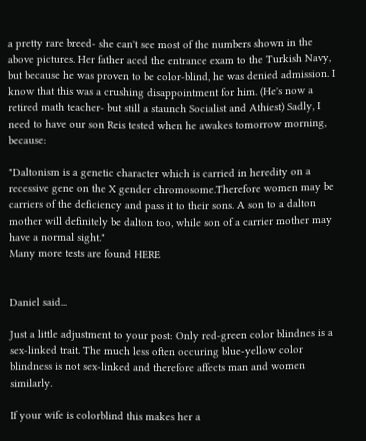a pretty rare breed- she can't see most of the numbers shown in the above pictures. Her father aced the entrance exam to the Turkish Navy, but because he was proven to be color-blind, he was denied admission. I know that this was a crushing disappointment for him. (He's now a retired math teacher- but still a staunch Socialist and Athiest) Sadly, I need to have our son Reis tested when he awakes tomorrow morning, because:

"Daltonism is a genetic character which is carried in heredity on a recessive gene on the X gender chromosome.Therefore women may be carriers of the deficiency and pass it to their sons. A son to a dalton mother will definitely be dalton too, while son of a carrier mother may have a normal sight."
Many more tests are found HERE


Daniel said...

Just a little adjustment to your post: Only red-green color blindnes is a sex-linked trait. The much less often occuring blue-yellow color blindness is not sex-linked and therefore affects man and women similarly.

If your wife is colorblind this makes her a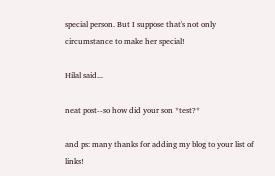special person. But I suppose that's not only circumstance to make her special!

Hilal said...

neat post--so how did your son *test?*

and ps: many thanks for adding my blog to your list of links!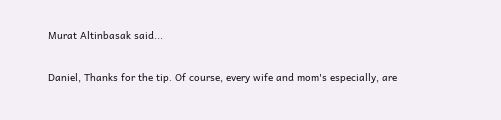Murat Altinbasak said...

Daniel, Thanks for the tip. Of course, every wife and mom's especially, are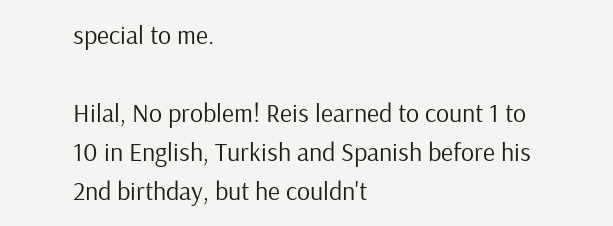special to me.

Hilal, No problem! Reis learned to count 1 to 10 in English, Turkish and Spanish before his 2nd birthday, but he couldn't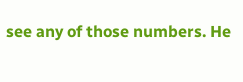see any of those numbers. He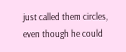just called them circles, even though he could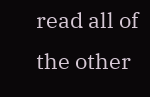read all of the other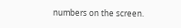numbers on the screen.